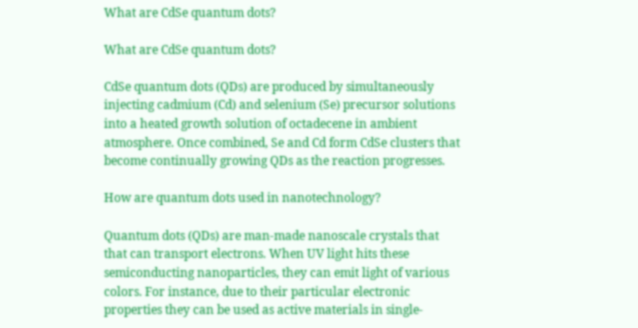What are CdSe quantum dots?

What are CdSe quantum dots?

CdSe quantum dots (QDs) are produced by simultaneously injecting cadmium (Cd) and selenium (Se) precursor solutions into a heated growth solution of octadecene in ambient atmosphere. Once combined, Se and Cd form CdSe clusters that become continually growing QDs as the reaction progresses.

How are quantum dots used in nanotechnology?

Quantum dots (QDs) are man-made nanoscale crystals that that can transport electrons. When UV light hits these semiconducting nanoparticles, they can emit light of various colors. For instance, due to their particular electronic properties they can be used as active materials in single-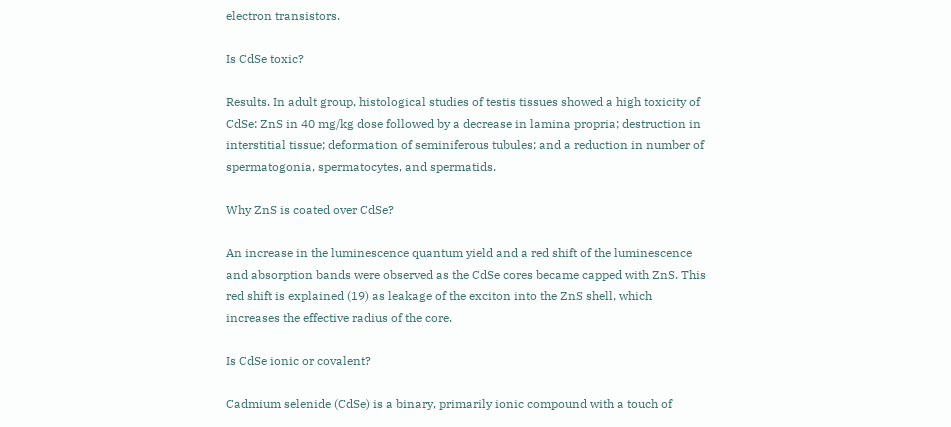electron transistors.

Is CdSe toxic?

Results. In adult group, histological studies of testis tissues showed a high toxicity of CdSe: ZnS in 40 mg/kg dose followed by a decrease in lamina propria; destruction in interstitial tissue; deformation of seminiferous tubules; and a reduction in number of spermatogonia, spermatocytes, and spermatids.

Why ZnS is coated over CdSe?

An increase in the luminescence quantum yield and a red shift of the luminescence and absorption bands were observed as the CdSe cores became capped with ZnS. This red shift is explained (19) as leakage of the exciton into the ZnS shell, which increases the effective radius of the core.

Is CdSe ionic or covalent?

Cadmium selenide (CdSe) is a binary, primarily ionic compound with a touch of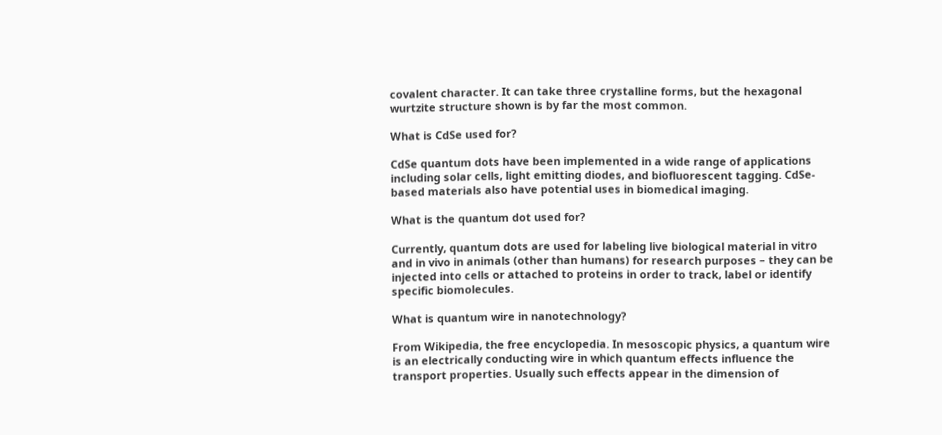covalent character. It can take three crystalline forms, but the hexagonal wurtzite structure shown is by far the most common.

What is CdSe used for?

CdSe quantum dots have been implemented in a wide range of applications including solar cells, light emitting diodes, and biofluorescent tagging. CdSe-based materials also have potential uses in biomedical imaging.

What is the quantum dot used for?

Currently, quantum dots are used for labeling live biological material in vitro and in vivo in animals (other than humans) for research purposes – they can be injected into cells or attached to proteins in order to track, label or identify specific biomolecules.

What is quantum wire in nanotechnology?

From Wikipedia, the free encyclopedia. In mesoscopic physics, a quantum wire is an electrically conducting wire in which quantum effects influence the transport properties. Usually such effects appear in the dimension of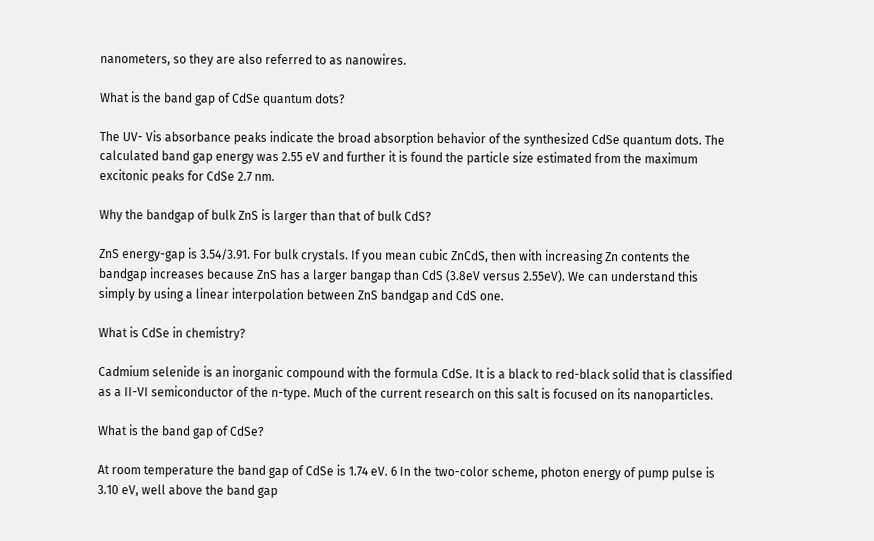nanometers, so they are also referred to as nanowires.

What is the band gap of CdSe quantum dots?

The UV- Vis absorbance peaks indicate the broad absorption behavior of the synthesized CdSe quantum dots. The calculated band gap energy was 2.55 eV and further it is found the particle size estimated from the maximum excitonic peaks for CdSe 2.7 nm.

Why the bandgap of bulk ZnS is larger than that of bulk CdS?

ZnS energy-gap is 3.54/3.91. For bulk crystals. If you mean cubic ZnCdS, then with increasing Zn contents the bandgap increases because ZnS has a larger bangap than CdS (3.8eV versus 2.55eV). We can understand this simply by using a linear interpolation between ZnS bandgap and CdS one.

What is CdSe in chemistry?

Cadmium selenide is an inorganic compound with the formula CdSe. It is a black to red-black solid that is classified as a II-VI semiconductor of the n-type. Much of the current research on this salt is focused on its nanoparticles.

What is the band gap of CdSe?

At room temperature the band gap of CdSe is 1.74 eV. 6 In the two-color scheme, photon energy of pump pulse is 3.10 eV, well above the band gap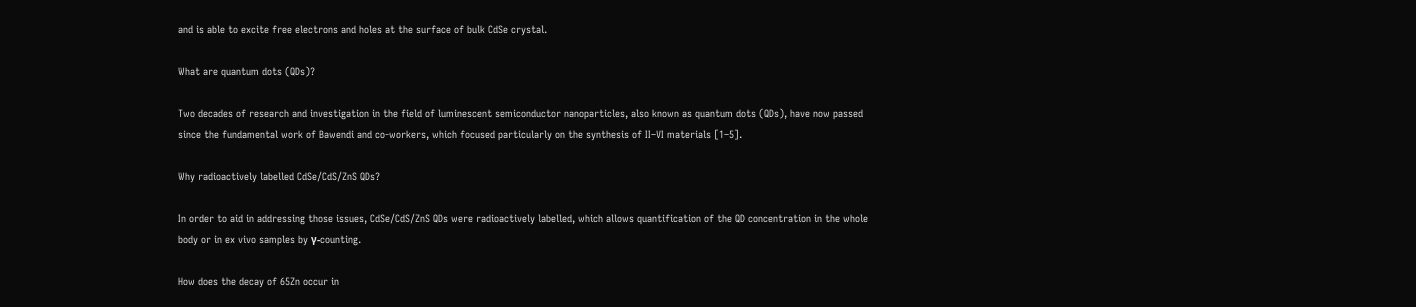and is able to excite free electrons and holes at the surface of bulk CdSe crystal.

What are quantum dots (QDs)?

Two decades of research and investigation in the field of luminescent semiconductor nanoparticles, also known as quantum dots (QDs), have now passed since the fundamental work of Bawendi and co-workers, which focused particularly on the synthesis of II–VI materials [1–5].

Why radioactively labelled CdSe/CdS/ZnS QDs?

In order to aid in addressing those issues, CdSe/CdS/ZnS QDs were radioactively labelled, which allows quantification of the QD concentration in the whole body or in ex vivo samples by γ-counting.

How does the decay of 65Zn occur in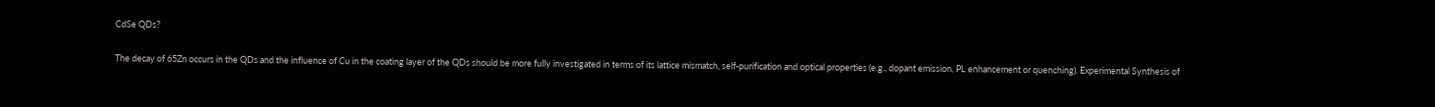CdSe QDs?

The decay of 65Zn occurs in the QDs and the influence of Cu in the coating layer of the QDs should be more fully investigated in terms of its lattice mismatch, self-purification and optical properties (e.g., dopant emission, PL enhancement or quenching). Experimental Synthesis of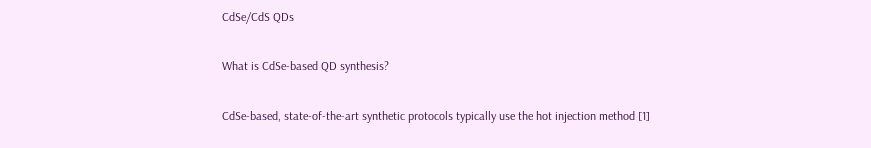CdSe/CdS QDs

What is CdSe-based QD synthesis?

CdSe-based, state-of-the-art synthetic protocols typically use the hot injection method [1]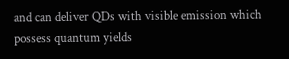and can deliver QDs with visible emission which possess quantum yields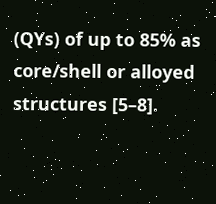(QYs) of up to 85% as core/shell or alloyed structures [5–8].